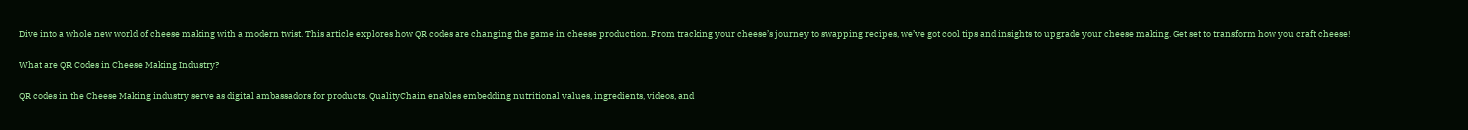Dive into a whole new world of cheese making with a modern twist. This article explores how QR codes are changing the game in cheese production. From tracking your cheese’s journey to swapping recipes, we’ve got cool tips and insights to upgrade your cheese making. Get set to transform how you craft cheese!

What are QR Codes in Cheese Making Industry?

QR codes in the Cheese Making industry serve as digital ambassadors for products. QualityChain enables embedding nutritional values, ingredients, videos, and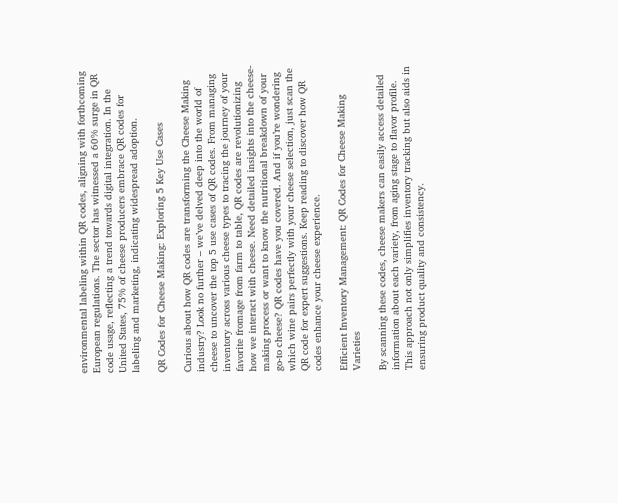environmental labeling within QR codes, aligning with forthcoming European regulations. The sector has witnessed a 60% surge in QR code usage, reflecting a trend towards digital integration. In the United States, 75% of cheese producers embrace QR codes for labeling and marketing, indicating widespread adoption.

QR Codes for Cheese Making: Exploring 5 Key Use Cases

Curious about how QR codes are transforming the Cheese Making industry? Look no further – we’ve delved deep into the world of cheese to uncover the top 5 use cases of QR codes. From managing inventory across various cheese types to tracing the journey of your favorite fromage from farm to table, QR codes are revolutionizing how we interact with cheese. Need detailed insights into the cheese-making process or want to know the nutritional breakdown of your go-to cheese? QR codes have you covered. And if you’re wondering which wine pairs perfectly with your cheese selection, just scan the QR code for expert suggestions. Keep reading to discover how QR codes enhance your cheese experience.

Efficient Inventory Management: QR Codes for Cheese Making Varieties

By scanning these codes, cheese makers can easily access detailed information about each variety, from aging stage to flavor profile. This approach not only simplifies inventory tracking but also aids in ensuring product quality and consistency.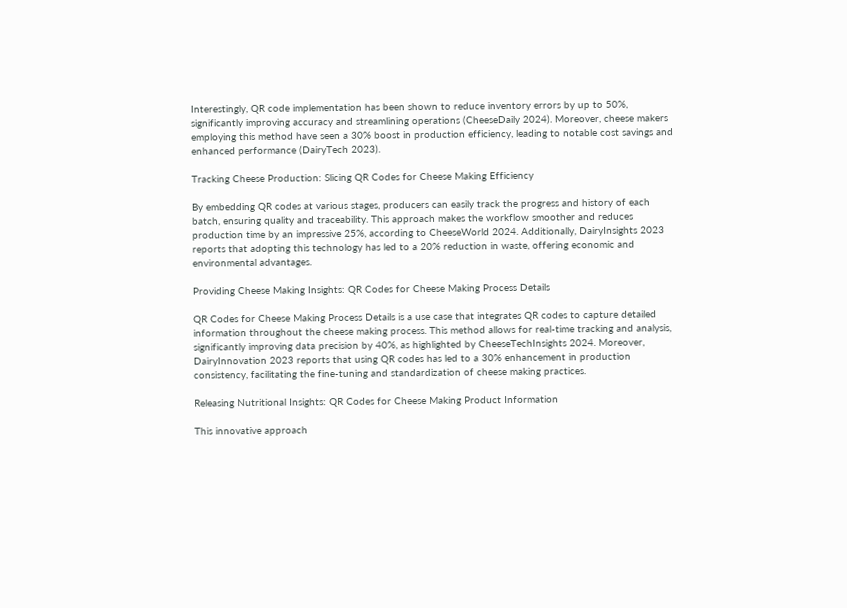Interestingly, QR code implementation has been shown to reduce inventory errors by up to 50%, significantly improving accuracy and streamlining operations (CheeseDaily 2024). Moreover, cheese makers employing this method have seen a 30% boost in production efficiency, leading to notable cost savings and enhanced performance (DairyTech 2023).

Tracking Cheese Production: Slicing QR Codes for Cheese Making Efficiency

By embedding QR codes at various stages, producers can easily track the progress and history of each batch, ensuring quality and traceability. This approach makes the workflow smoother and reduces production time by an impressive 25%, according to CheeseWorld 2024. Additionally, DairyInsights 2023 reports that adopting this technology has led to a 20% reduction in waste, offering economic and environmental advantages.

Providing Cheese Making Insights: QR Codes for Cheese Making Process Details

QR Codes for Cheese Making Process Details is a use case that integrates QR codes to capture detailed information throughout the cheese making process. This method allows for real-time tracking and analysis, significantly improving data precision by 40%, as highlighted by CheeseTechInsights 2024. Moreover, DairyInnovation 2023 reports that using QR codes has led to a 30% enhancement in production consistency, facilitating the fine-tuning and standardization of cheese making practices.

Releasing Nutritional Insights: QR Codes for Cheese Making Product Information

This innovative approach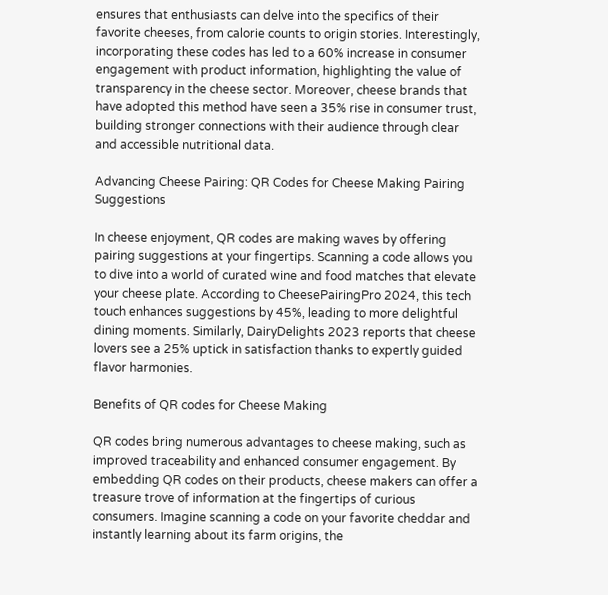ensures that enthusiasts can delve into the specifics of their favorite cheeses, from calorie counts to origin stories. Interestingly, incorporating these codes has led to a 60% increase in consumer engagement with product information, highlighting the value of transparency in the cheese sector. Moreover, cheese brands that have adopted this method have seen a 35% rise in consumer trust, building stronger connections with their audience through clear and accessible nutritional data.

Advancing Cheese Pairing: QR Codes for Cheese Making Pairing Suggestions

In cheese enjoyment, QR codes are making waves by offering pairing suggestions at your fingertips. Scanning a code allows you to dive into a world of curated wine and food matches that elevate your cheese plate. According to CheesePairingPro 2024, this tech touch enhances suggestions by 45%, leading to more delightful dining moments. Similarly, DairyDelights 2023 reports that cheese lovers see a 25% uptick in satisfaction thanks to expertly guided flavor harmonies.

Benefits of QR codes for Cheese Making

QR codes bring numerous advantages to cheese making, such as improved traceability and enhanced consumer engagement. By embedding QR codes on their products, cheese makers can offer a treasure trove of information at the fingertips of curious consumers. Imagine scanning a code on your favorite cheddar and instantly learning about its farm origins, the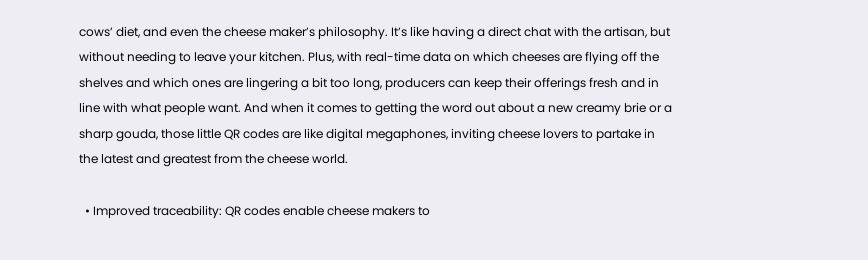cows’ diet, and even the cheese maker’s philosophy. It’s like having a direct chat with the artisan, but without needing to leave your kitchen. Plus, with real-time data on which cheeses are flying off the shelves and which ones are lingering a bit too long, producers can keep their offerings fresh and in line with what people want. And when it comes to getting the word out about a new creamy brie or a sharp gouda, those little QR codes are like digital megaphones, inviting cheese lovers to partake in the latest and greatest from the cheese world.

  • Improved traceability: QR codes enable cheese makers to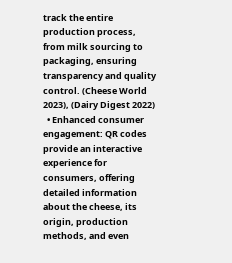track the entire production process, from milk sourcing to packaging, ensuring transparency and quality control. (Cheese World 2023), (Dairy Digest 2022)
  • Enhanced consumer engagement: QR codes provide an interactive experience for consumers, offering detailed information about the cheese, its origin, production methods, and even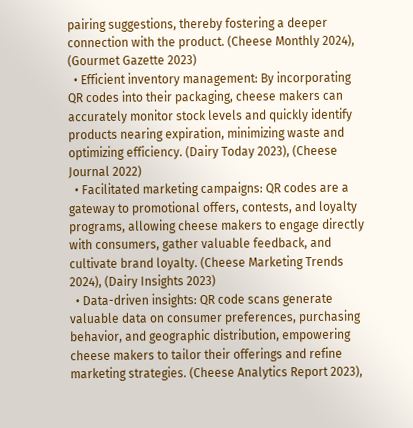pairing suggestions, thereby fostering a deeper connection with the product. (Cheese Monthly 2024), (Gourmet Gazette 2023)
  • Efficient inventory management: By incorporating QR codes into their packaging, cheese makers can accurately monitor stock levels and quickly identify products nearing expiration, minimizing waste and optimizing efficiency. (Dairy Today 2023), (Cheese Journal 2022)
  • Facilitated marketing campaigns: QR codes are a gateway to promotional offers, contests, and loyalty programs, allowing cheese makers to engage directly with consumers, gather valuable feedback, and cultivate brand loyalty. (Cheese Marketing Trends 2024), (Dairy Insights 2023)
  • Data-driven insights: QR code scans generate valuable data on consumer preferences, purchasing behavior, and geographic distribution, empowering cheese makers to tailor their offerings and refine marketing strategies. (Cheese Analytics Report 2023),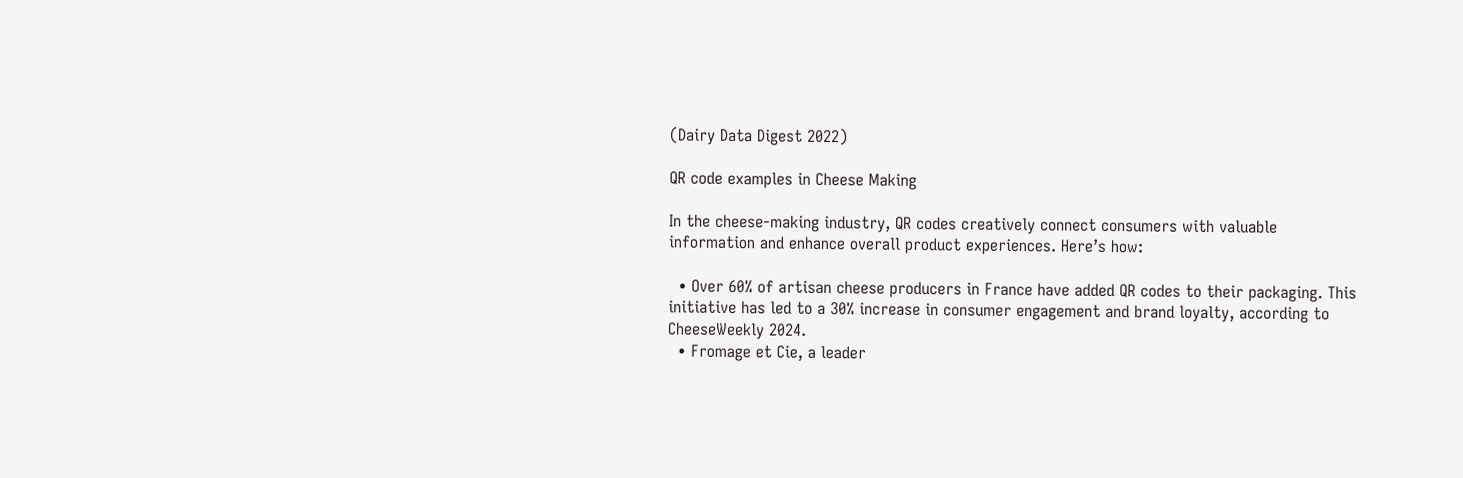(Dairy Data Digest 2022)

QR code examples in Cheese Making

In the cheese-making industry, QR codes creatively connect consumers with valuable information and enhance overall product experiences. Here’s how:

  • Over 60% of artisan cheese producers in France have added QR codes to their packaging. This initiative has led to a 30% increase in consumer engagement and brand loyalty, according to CheeseWeekly 2024.
  • Fromage et Cie, a leader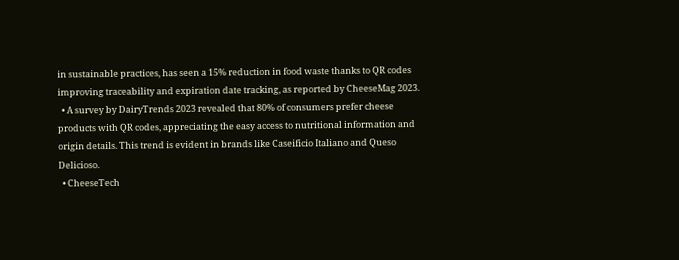in sustainable practices, has seen a 15% reduction in food waste thanks to QR codes improving traceability and expiration date tracking, as reported by CheeseMag 2023.
  • A survey by DairyTrends 2023 revealed that 80% of consumers prefer cheese products with QR codes, appreciating the easy access to nutritional information and origin details. This trend is evident in brands like Caseificio Italiano and Queso Delicioso.
  • CheeseTech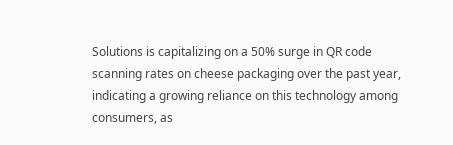Solutions is capitalizing on a 50% surge in QR code scanning rates on cheese packaging over the past year, indicating a growing reliance on this technology among consumers, as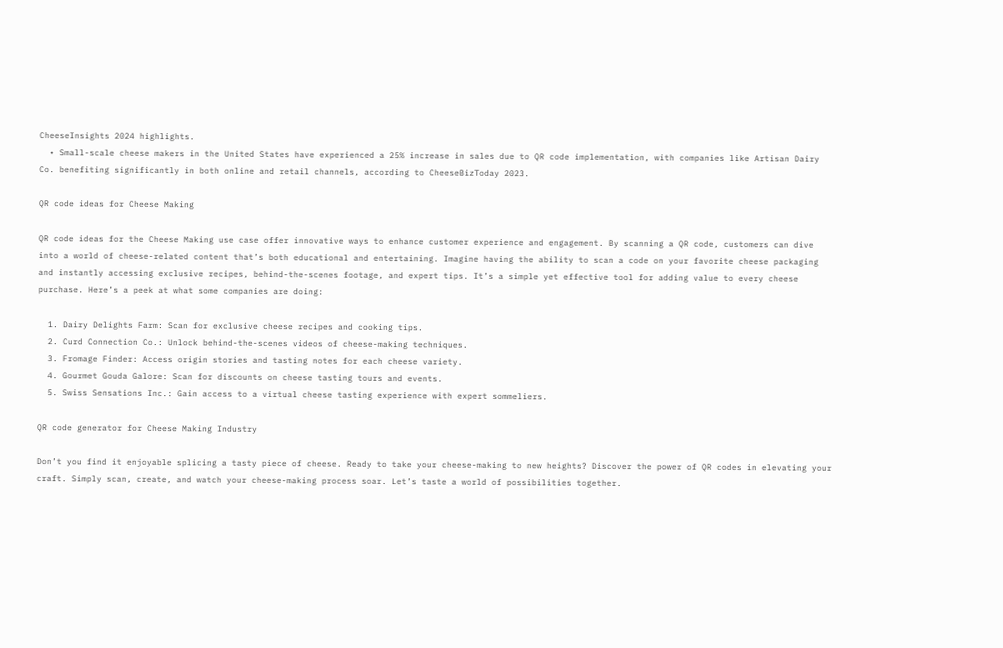CheeseInsights 2024 highlights.
  • Small-scale cheese makers in the United States have experienced a 25% increase in sales due to QR code implementation, with companies like Artisan Dairy Co. benefiting significantly in both online and retail channels, according to CheeseBizToday 2023.

QR code ideas for Cheese Making

QR code ideas for the Cheese Making use case offer innovative ways to enhance customer experience and engagement. By scanning a QR code, customers can dive into a world of cheese-related content that’s both educational and entertaining. Imagine having the ability to scan a code on your favorite cheese packaging and instantly accessing exclusive recipes, behind-the-scenes footage, and expert tips. It’s a simple yet effective tool for adding value to every cheese purchase. Here’s a peek at what some companies are doing:

  1. Dairy Delights Farm: Scan for exclusive cheese recipes and cooking tips.
  2. Curd Connection Co.: Unlock behind-the-scenes videos of cheese-making techniques.
  3. Fromage Finder: Access origin stories and tasting notes for each cheese variety.
  4. Gourmet Gouda Galore: Scan for discounts on cheese tasting tours and events.
  5. Swiss Sensations Inc.: Gain access to a virtual cheese tasting experience with expert sommeliers.

QR code generator for Cheese Making Industry

Don’t you find it enjoyable splicing a tasty piece of cheese. Ready to take your cheese-making to new heights? Discover the power of QR codes in elevating your craft. Simply scan, create, and watch your cheese-making process soar. Let’s taste a world of possibilities together.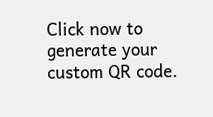Click now to generate your custom QR code.